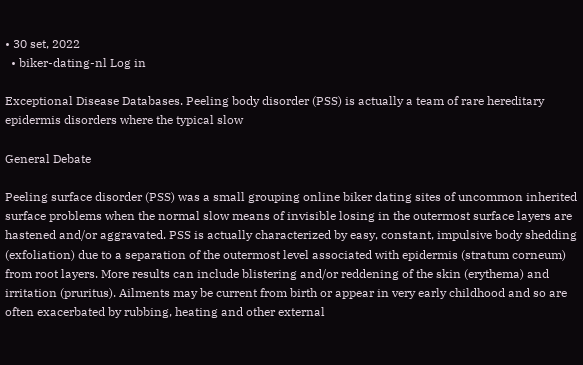• 30 set, 2022
  • biker-dating-nl Log in

Exceptional Disease Databases. Peeling body disorder (PSS) is actually a team of rare hereditary epidermis disorders where the typical slow

General Debate

Peeling surface disorder (PSS) was a small grouping online biker dating sites of uncommon inherited surface problems when the normal slow means of invisible losing in the outermost surface layers are hastened and/or aggravated. PSS is actually characterized by easy, constant, impulsive body shedding (exfoliation) due to a separation of the outermost level associated with epidermis (stratum corneum) from root layers. More results can include blistering and/or reddening of the skin (erythema) and irritation (pruritus). Ailments may be current from birth or appear in very early childhood and so are often exacerbated by rubbing, heating and other external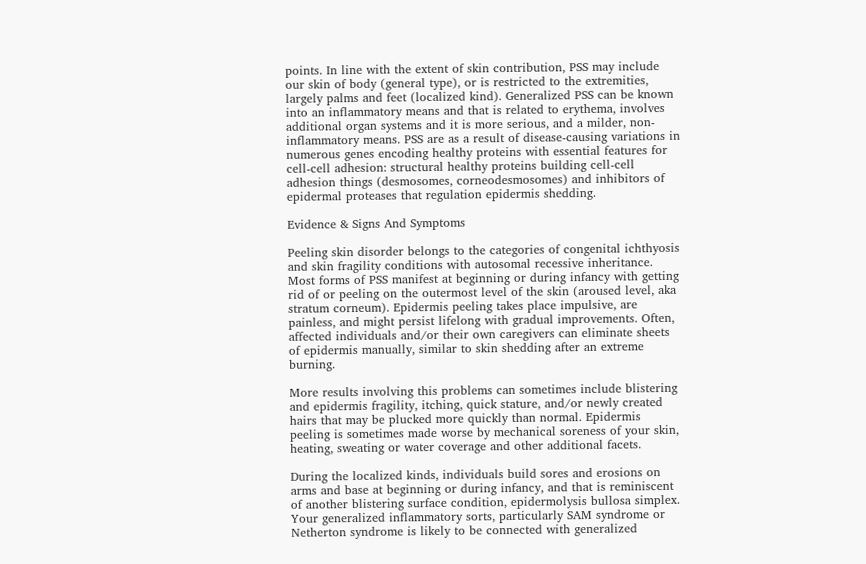points. In line with the extent of skin contribution, PSS may include our skin of body (general type), or is restricted to the extremities, largely palms and feet (localized kind). Generalized PSS can be known into an inflammatory means and that is related to erythema, involves additional organ systems and it is more serious, and a milder, non-inflammatory means. PSS are as a result of disease-causing variations in numerous genes encoding healthy proteins with essential features for cell-cell adhesion: structural healthy proteins building cell-cell adhesion things (desmosomes, corneodesmosomes) and inhibitors of epidermal proteases that regulation epidermis shedding.

Evidence & Signs And Symptoms

Peeling skin disorder belongs to the categories of congenital ichthyosis and skin fragility conditions with autosomal recessive inheritance. Most forms of PSS manifest at beginning or during infancy with getting rid of or peeling on the outermost level of the skin (aroused level, aka stratum corneum). Epidermis peeling takes place impulsive, are painless, and might persist lifelong with gradual improvements. Often, affected individuals and/or their own caregivers can eliminate sheets of epidermis manually, similar to skin shedding after an extreme burning.

More results involving this problems can sometimes include blistering and epidermis fragility, itching, quick stature, and/or newly created hairs that may be plucked more quickly than normal. Epidermis peeling is sometimes made worse by mechanical soreness of your skin, heating, sweating or water coverage and other additional facets.

During the localized kinds, individuals build sores and erosions on arms and base at beginning or during infancy, and that is reminiscent of another blistering surface condition, epidermolysis bullosa simplex. Your generalized inflammatory sorts, particularly SAM syndrome or Netherton syndrome is likely to be connected with generalized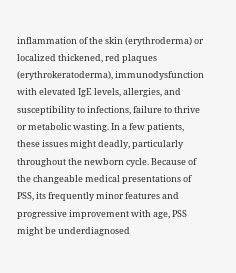inflammation of the skin (erythroderma) or localized thickened, red plaques (erythrokeratoderma), immunodysfunction with elevated IgE levels, allergies, and susceptibility to infections, failure to thrive or metabolic wasting. In a few patients, these issues might deadly, particularly throughout the newborn cycle. Because of the changeable medical presentations of PSS, its frequently minor features and progressive improvement with age, PSS might be underdiagnosed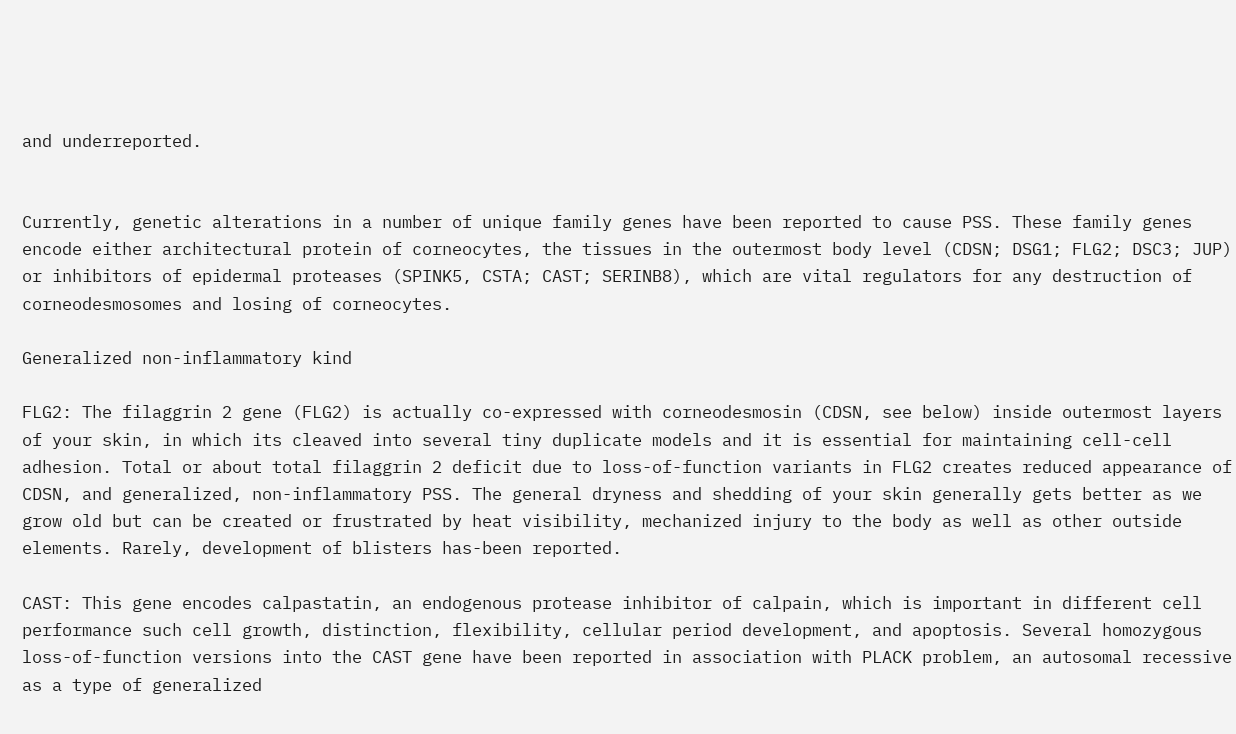and underreported.


Currently, genetic alterations in a number of unique family genes have been reported to cause PSS. These family genes encode either architectural protein of corneocytes, the tissues in the outermost body level (CDSN; DSG1; FLG2; DSC3; JUP) or inhibitors of epidermal proteases (SPINK5, CSTA; CAST; SERINB8), which are vital regulators for any destruction of corneodesmosomes and losing of corneocytes.

Generalized non-inflammatory kind

FLG2: The filaggrin 2 gene (FLG2) is actually co-expressed with corneodesmosin (CDSN, see below) inside outermost layers of your skin, in which its cleaved into several tiny duplicate models and it is essential for maintaining cell-cell adhesion. Total or about total filaggrin 2 deficit due to loss-of-function variants in FLG2 creates reduced appearance of CDSN, and generalized, non-inflammatory PSS. The general dryness and shedding of your skin generally gets better as we grow old but can be created or frustrated by heat visibility, mechanized injury to the body as well as other outside elements. Rarely, development of blisters has-been reported.

CAST: This gene encodes calpastatin, an endogenous protease inhibitor of calpain, which is important in different cell performance such cell growth, distinction, flexibility, cellular period development, and apoptosis. Several homozygous loss-of-function versions into the CAST gene have been reported in association with PLACK problem, an autosomal recessive as a type of generalized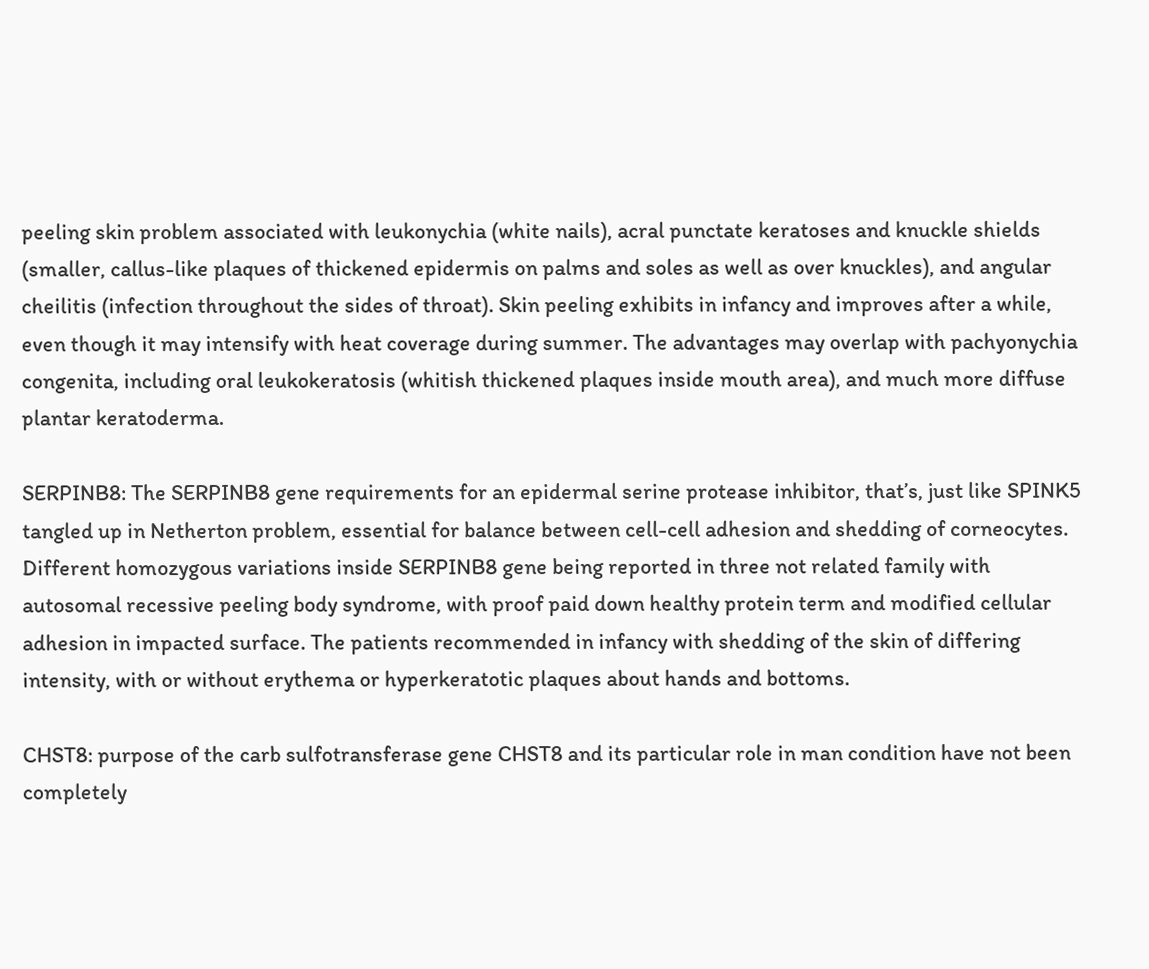peeling skin problem associated with leukonychia (white nails), acral punctate keratoses and knuckle shields (smaller, callus-like plaques of thickened epidermis on palms and soles as well as over knuckles), and angular cheilitis (infection throughout the sides of throat). Skin peeling exhibits in infancy and improves after a while, even though it may intensify with heat coverage during summer. The advantages may overlap with pachyonychia congenita, including oral leukokeratosis (whitish thickened plaques inside mouth area), and much more diffuse plantar keratoderma.

SERPINB8: The SERPINB8 gene requirements for an epidermal serine protease inhibitor, that’s, just like SPINK5 tangled up in Netherton problem, essential for balance between cell-cell adhesion and shedding of corneocytes. Different homozygous variations inside SERPINB8 gene being reported in three not related family with autosomal recessive peeling body syndrome, with proof paid down healthy protein term and modified cellular adhesion in impacted surface. The patients recommended in infancy with shedding of the skin of differing intensity, with or without erythema or hyperkeratotic plaques about hands and bottoms.

CHST8: purpose of the carb sulfotransferase gene CHST8 and its particular role in man condition have not been completely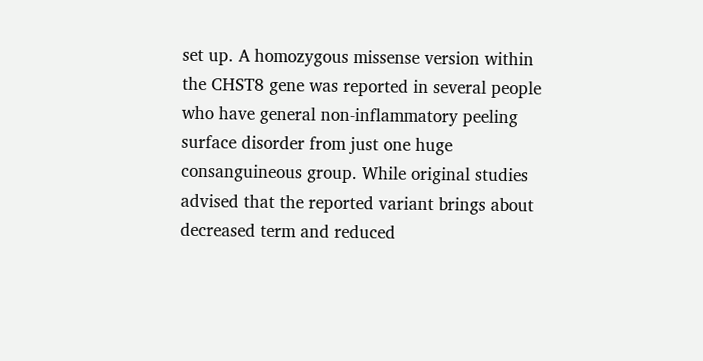set up. A homozygous missense version within the CHST8 gene was reported in several people who have general non-inflammatory peeling surface disorder from just one huge consanguineous group. While original studies advised that the reported variant brings about decreased term and reduced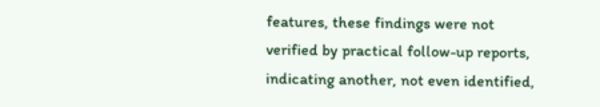features, these findings were not verified by practical follow-up reports, indicating another, not even identified,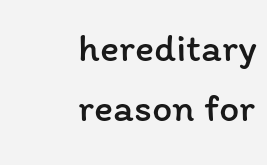hereditary reason for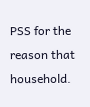PSS for the reason that household.